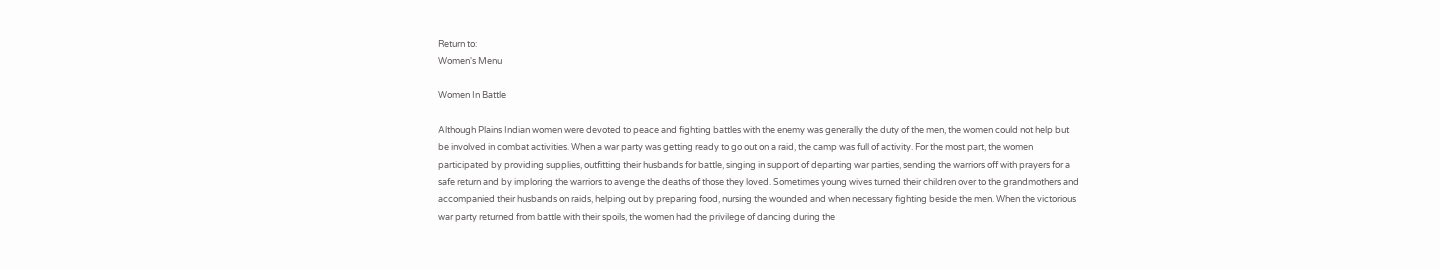Return to:
Women's Menu

Women In Battle

Although Plains Indian women were devoted to peace and fighting battles with the enemy was generally the duty of the men, the women could not help but be involved in combat activities. When a war party was getting ready to go out on a raid, the camp was full of activity. For the most part, the women participated by providing supplies, outfitting their husbands for battle, singing in support of departing war parties, sending the warriors off with prayers for a safe return and by imploring the warriors to avenge the deaths of those they loved. Sometimes young wives turned their children over to the grandmothers and accompanied their husbands on raids, helping out by preparing food, nursing the wounded and when necessary fighting beside the men. When the victorious war party returned from battle with their spoils, the women had the privilege of dancing during the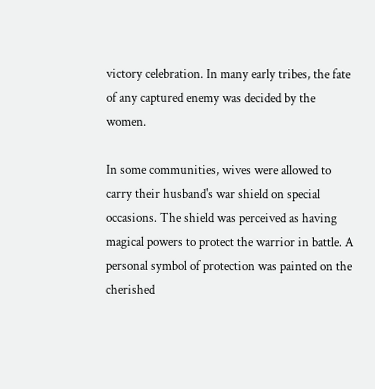victory celebration. In many early tribes, the fate of any captured enemy was decided by the women.

In some communities, wives were allowed to carry their husband's war shield on special occasions. The shield was perceived as having magical powers to protect the warrior in battle. A personal symbol of protection was painted on the cherished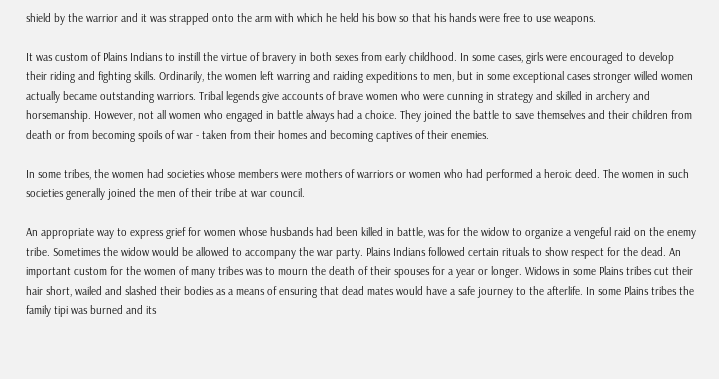shield by the warrior and it was strapped onto the arm with which he held his bow so that his hands were free to use weapons.

It was custom of Plains Indians to instill the virtue of bravery in both sexes from early childhood. In some cases, girls were encouraged to develop their riding and fighting skills. Ordinarily, the women left warring and raiding expeditions to men, but in some exceptional cases stronger willed women actually became outstanding warriors. Tribal legends give accounts of brave women who were cunning in strategy and skilled in archery and horsemanship. However, not all women who engaged in battle always had a choice. They joined the battle to save themselves and their children from death or from becoming spoils of war - taken from their homes and becoming captives of their enemies.

In some tribes, the women had societies whose members were mothers of warriors or women who had performed a heroic deed. The women in such societies generally joined the men of their tribe at war council.

An appropriate way to express grief for women whose husbands had been killed in battle, was for the widow to organize a vengeful raid on the enemy tribe. Sometimes the widow would be allowed to accompany the war party. Plains Indians followed certain rituals to show respect for the dead. An important custom for the women of many tribes was to mourn the death of their spouses for a year or longer. Widows in some Plains tribes cut their hair short, wailed and slashed their bodies as a means of ensuring that dead mates would have a safe journey to the afterlife. In some Plains tribes the family tipi was burned and its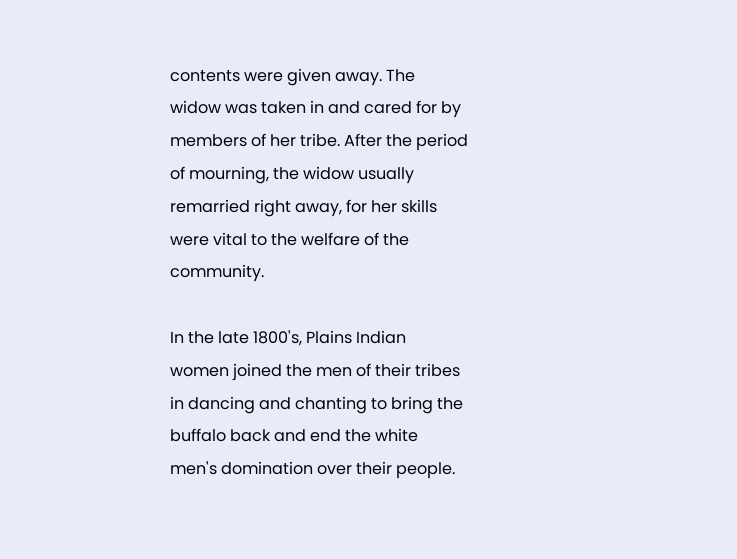contents were given away. The widow was taken in and cared for by members of her tribe. After the period of mourning, the widow usually remarried right away, for her skills were vital to the welfare of the community.

In the late 1800's, Plains Indian women joined the men of their tribes in dancing and chanting to bring the buffalo back and end the white men's domination over their people.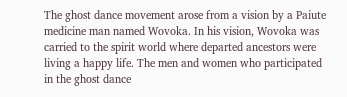The ghost dance movement arose from a vision by a Paiute medicine man named Wovoka. In his vision, Wovoka was carried to the spirit world where departed ancestors were living a happy life. The men and women who participated in the ghost dance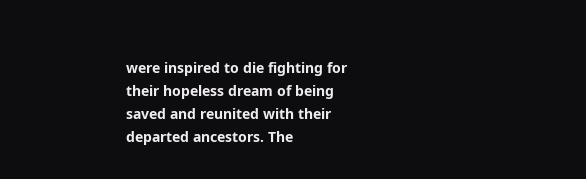were inspired to die fighting for their hopeless dream of being saved and reunited with their departed ancestors. The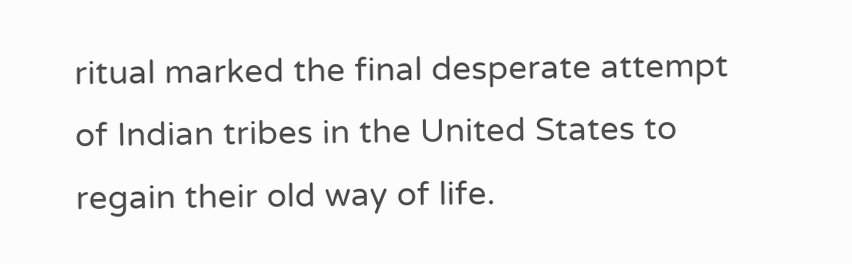ritual marked the final desperate attempt of Indian tribes in the United States to regain their old way of life.